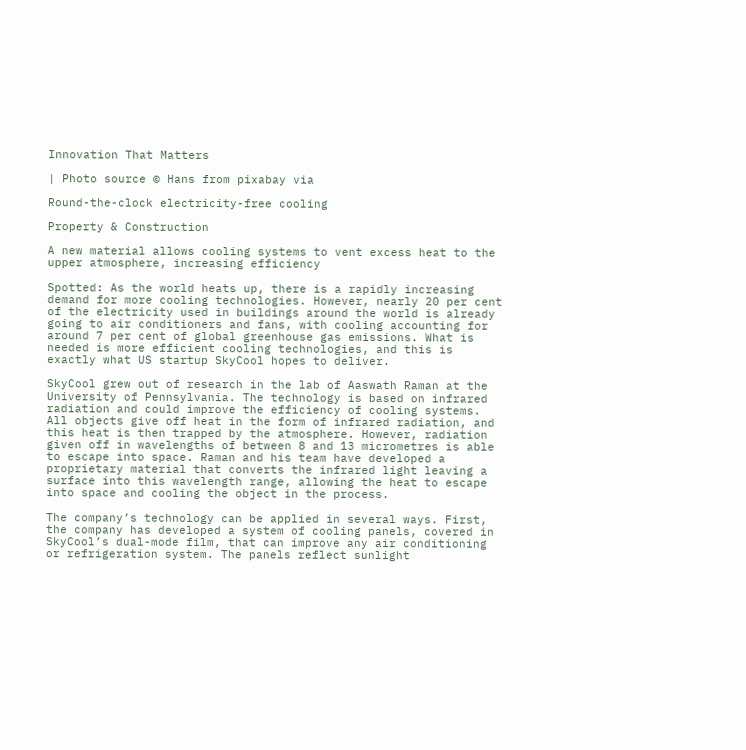Innovation That Matters

| Photo source © Hans from pixabay via

Round-the-clock electricity-free cooling

Property & Construction

A new material allows cooling systems to vent excess heat to the upper atmosphere, increasing efficiency

Spotted: As the world heats up, there is a rapidly increasing demand for more cooling technologies. However, nearly 20 per cent of the electricity used in buildings around the world is already going to air conditioners and fans, with cooling accounting for around 7 per cent of global greenhouse gas emissions. What is needed is more efficient cooling technologies, and this is exactly what US startup SkyCool hopes to deliver.

SkyCool grew out of research in the lab of Aaswath Raman at the University of Pennsylvania. The technology is based on infrared radiation and could improve the efficiency of cooling systems. All objects give off heat in the form of infrared radiation, and this heat is then trapped by the atmosphere. However, radiation given off in wavelengths of between 8 and 13 micrometres is able to escape into space. Raman and his team have developed a proprietary material that converts the infrared light leaving a surface into this wavelength range, allowing the heat to escape into space and cooling the object in the process.

The company’s technology can be applied in several ways. First, the company has developed a system of cooling panels, covered in SkyCool’s dual-mode film, that can improve any air conditioning or refrigeration system. The panels reflect sunlight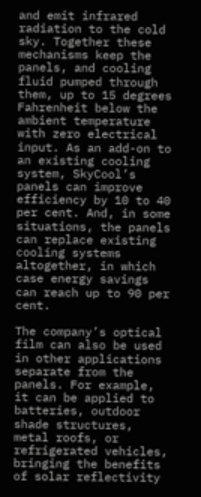and emit infrared radiation to the cold sky. Together these mechanisms keep the panels, and cooling fluid pumped through them, up to 15 degrees Fahrenheit below the ambient temperature with zero electrical input. As an add-on to an existing cooling system, SkyCool’s panels can improve efficiency by 10 to 40 per cent. And, in some situations, the panels can replace existing cooling systems altogether, in which case energy savings can reach up to 90 per cent.

The company’s optical film can also be used in other applications separate from the panels. For example, it can be applied to batteries, outdoor shade structures, metal roofs, or refrigerated vehicles, bringing the benefits of solar reflectivity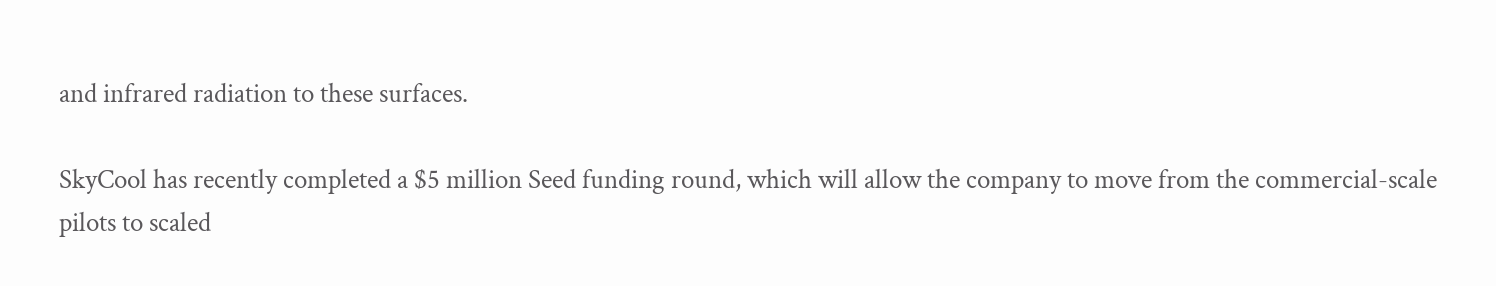and infrared radiation to these surfaces.

SkyCool has recently completed a $5 million Seed funding round, which will allow the company to move from the commercial-scale pilots to scaled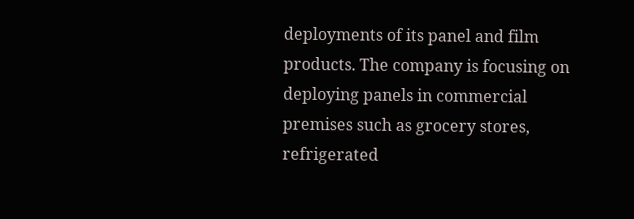deployments of its panel and film products. The company is focusing on deploying panels in commercial premises such as grocery stores, refrigerated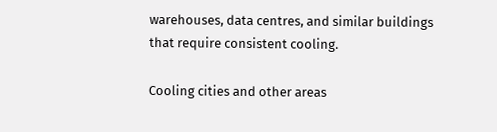warehouses, data centres, and similar buildings that require consistent cooling.

Cooling cities and other areas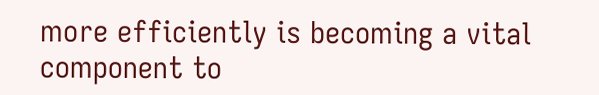more efficiently is becoming a vital component to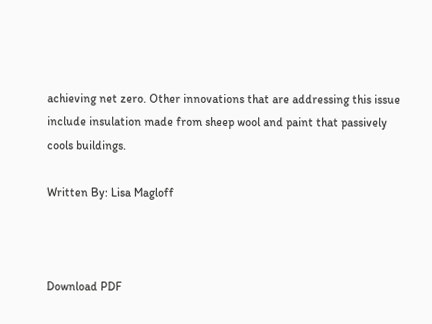achieving net zero. Other innovations that are addressing this issue include insulation made from sheep wool and paint that passively cools buildings.

Written By: Lisa Magloff



Download PDF